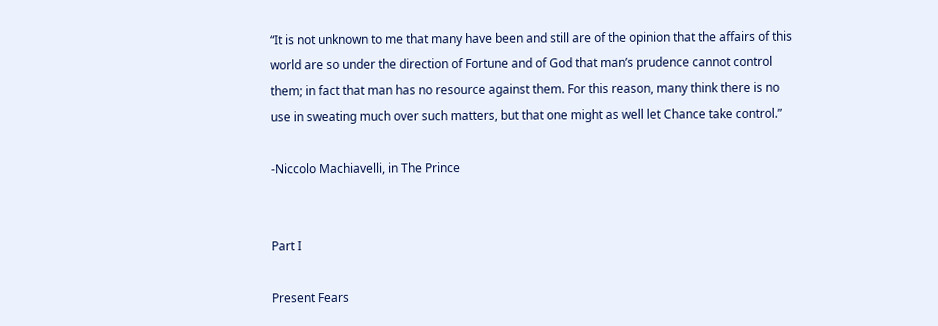“It is not unknown to me that many have been and still are of the opinion that the affairs of this world are so under the direction of Fortune and of God that man’s prudence cannot control them; in fact that man has no resource against them. For this reason, many think there is no use in sweating much over such matters, but that one might as well let Chance take control.”

-Niccolo Machiavelli, in The Prince


Part I

Present Fears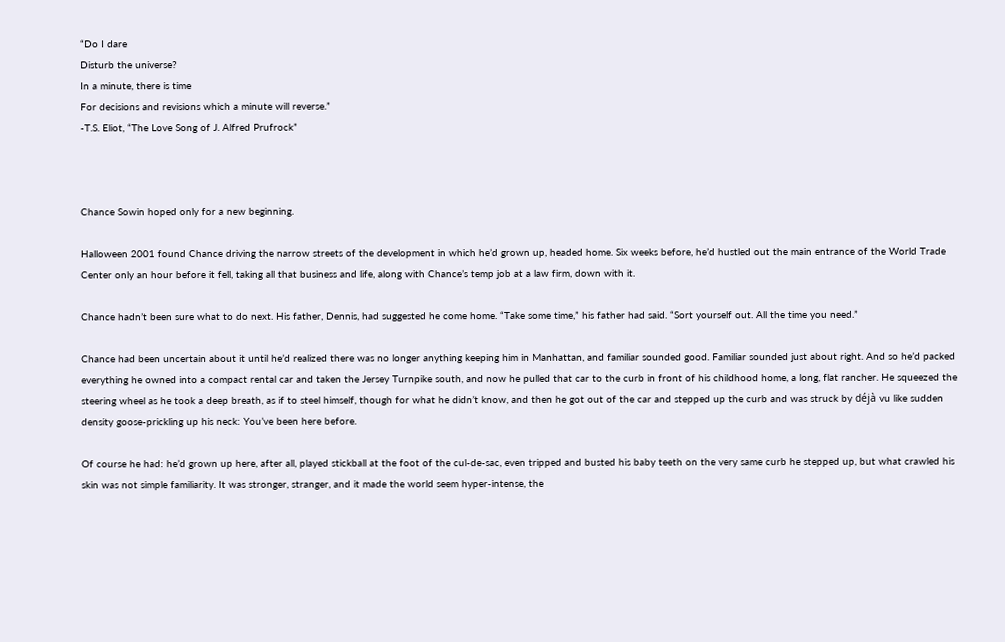“Do I dare
Disturb the universe?
In a minute, there is time
For decisions and revisions which a minute will reverse.”
-T.S. Eliot, “The Love Song of J. Alfred Prufrock”



Chance Sowin hoped only for a new beginning.

Halloween 2001 found Chance driving the narrow streets of the development in which he’d grown up, headed home. Six weeks before, he’d hustled out the main entrance of the World Trade Center only an hour before it fell, taking all that business and life, along with Chance’s temp job at a law firm, down with it.

Chance hadn’t been sure what to do next. His father, Dennis, had suggested he come home. “Take some time,” his father had said. “Sort yourself out. All the time you need.”

Chance had been uncertain about it until he’d realized there was no longer anything keeping him in Manhattan, and familiar sounded good. Familiar sounded just about right. And so he’d packed everything he owned into a compact rental car and taken the Jersey Turnpike south, and now he pulled that car to the curb in front of his childhood home, a long, flat rancher. He squeezed the steering wheel as he took a deep breath, as if to steel himself, though for what he didn’t know, and then he got out of the car and stepped up the curb and was struck by déjà vu like sudden density goose-prickling up his neck: You’ve been here before.

Of course he had: he’d grown up here, after all, played stickball at the foot of the cul-de-sac, even tripped and busted his baby teeth on the very same curb he stepped up, but what crawled his skin was not simple familiarity. It was stronger, stranger, and it made the world seem hyper-intense, the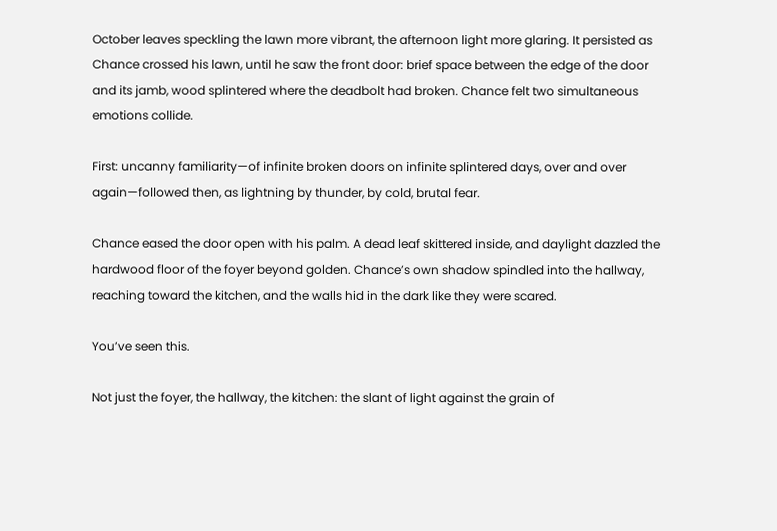October leaves speckling the lawn more vibrant, the afternoon light more glaring. It persisted as Chance crossed his lawn, until he saw the front door: brief space between the edge of the door and its jamb, wood splintered where the deadbolt had broken. Chance felt two simultaneous emotions collide.

First: uncanny familiarity—of infinite broken doors on infinite splintered days, over and over again—followed then, as lightning by thunder, by cold, brutal fear.

Chance eased the door open with his palm. A dead leaf skittered inside, and daylight dazzled the hardwood floor of the foyer beyond golden. Chance’s own shadow spindled into the hallway, reaching toward the kitchen, and the walls hid in the dark like they were scared.

You’ve seen this.

Not just the foyer, the hallway, the kitchen: the slant of light against the grain of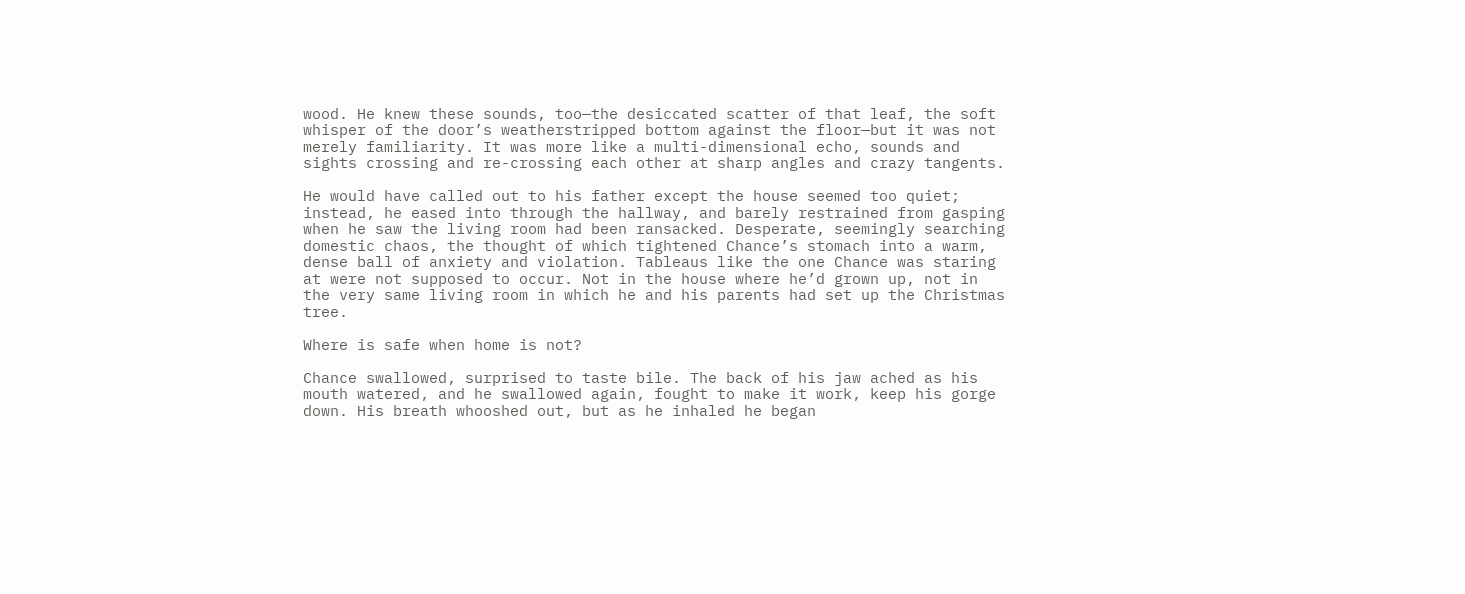wood. He knew these sounds, too—the desiccated scatter of that leaf, the soft whisper of the door’s weatherstripped bottom against the floor—but it was not merely familiarity. It was more like a multi-dimensional echo, sounds and sights crossing and re-crossing each other at sharp angles and crazy tangents.

He would have called out to his father except the house seemed too quiet; instead, he eased into through the hallway, and barely restrained from gasping when he saw the living room had been ransacked. Desperate, seemingly searching domestic chaos, the thought of which tightened Chance’s stomach into a warm, dense ball of anxiety and violation. Tableaus like the one Chance was staring at were not supposed to occur. Not in the house where he’d grown up, not in the very same living room in which he and his parents had set up the Christmas tree.

Where is safe when home is not?

Chance swallowed, surprised to taste bile. The back of his jaw ached as his mouth watered, and he swallowed again, fought to make it work, keep his gorge down. His breath whooshed out, but as he inhaled he began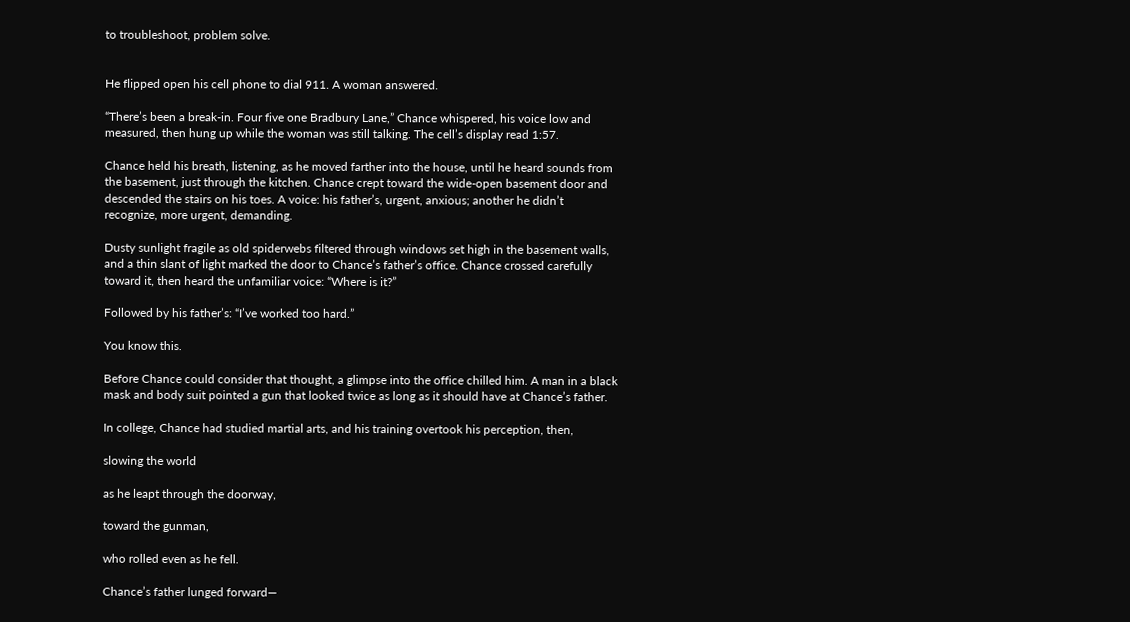to troubleshoot, problem solve.


He flipped open his cell phone to dial 911. A woman answered.

“There’s been a break-in. Four five one Bradbury Lane,” Chance whispered, his voice low and measured, then hung up while the woman was still talking. The cell’s display read 1:57.

Chance held his breath, listening, as he moved farther into the house, until he heard sounds from the basement, just through the kitchen. Chance crept toward the wide-open basement door and descended the stairs on his toes. A voice: his father’s, urgent, anxious; another he didn’t recognize, more urgent, demanding.

Dusty sunlight fragile as old spiderwebs filtered through windows set high in the basement walls, and a thin slant of light marked the door to Chance’s father’s office. Chance crossed carefully toward it, then heard the unfamiliar voice: “Where is it?”

Followed by his father’s: “I’ve worked too hard.”

You know this.

Before Chance could consider that thought, a glimpse into the office chilled him. A man in a black mask and body suit pointed a gun that looked twice as long as it should have at Chance’s father.

In college, Chance had studied martial arts, and his training overtook his perception, then,

slowing the world

as he leapt through the doorway,

toward the gunman,

who rolled even as he fell.

Chance’s father lunged forward—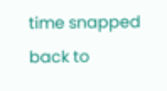time snapped back to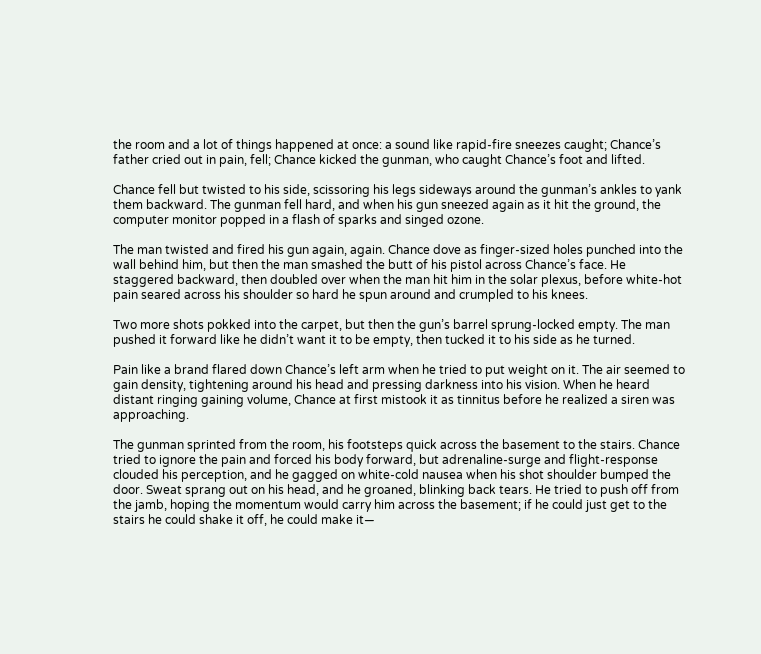the room and a lot of things happened at once: a sound like rapid-fire sneezes caught; Chance’s father cried out in pain, fell; Chance kicked the gunman, who caught Chance’s foot and lifted.

Chance fell but twisted to his side, scissoring his legs sideways around the gunman’s ankles to yank them backward. The gunman fell hard, and when his gun sneezed again as it hit the ground, the computer monitor popped in a flash of sparks and singed ozone.

The man twisted and fired his gun again, again. Chance dove as finger-sized holes punched into the wall behind him, but then the man smashed the butt of his pistol across Chance’s face. He staggered backward, then doubled over when the man hit him in the solar plexus, before white-hot pain seared across his shoulder so hard he spun around and crumpled to his knees.

Two more shots pokked into the carpet, but then the gun’s barrel sprung-locked empty. The man pushed it forward like he didn’t want it to be empty, then tucked it to his side as he turned.

Pain like a brand flared down Chance’s left arm when he tried to put weight on it. The air seemed to gain density, tightening around his head and pressing darkness into his vision. When he heard distant ringing gaining volume, Chance at first mistook it as tinnitus before he realized a siren was approaching.

The gunman sprinted from the room, his footsteps quick across the basement to the stairs. Chance tried to ignore the pain and forced his body forward, but adrenaline-surge and flight-response clouded his perception, and he gagged on white-cold nausea when his shot shoulder bumped the door. Sweat sprang out on his head, and he groaned, blinking back tears. He tried to push off from the jamb, hoping the momentum would carry him across the basement; if he could just get to the stairs he could shake it off, he could make it—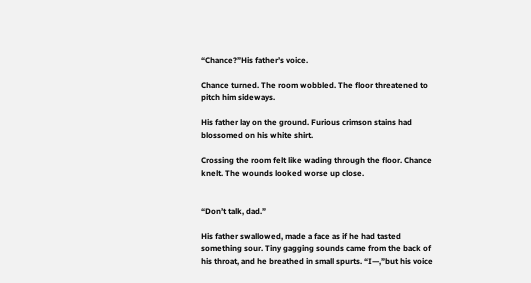“Chance?”His father’s voice.

Chance turned. The room wobbled. The floor threatened to pitch him sideways.

His father lay on the ground. Furious crimson stains had blossomed on his white shirt.

Crossing the room felt like wading through the floor. Chance knelt. The wounds looked worse up close.


“Don’t talk, dad.”

His father swallowed, made a face as if he had tasted something sour. Tiny gagging sounds came from the back of his throat, and he breathed in small spurts. “I—,”but his voice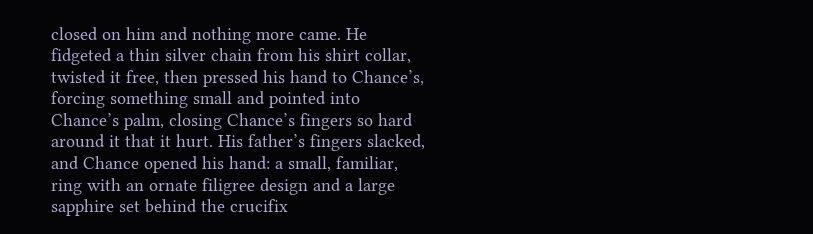closed on him and nothing more came. He fidgeted a thin silver chain from his shirt collar, twisted it free, then pressed his hand to Chance’s, forcing something small and pointed into Chance’s palm, closing Chance’s fingers so hard around it that it hurt. His father’s fingers slacked, and Chance opened his hand: a small, familiar, ring with an ornate filigree design and a large sapphire set behind the crucifix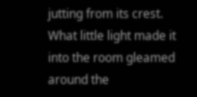jutting from its crest. What little light made it into the room gleamed around the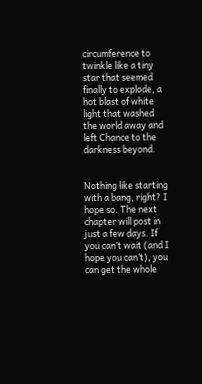circumference to twinkle like a tiny star that seemed finally to explode, a hot blast of white light that washed the world away and left Chance to the darkness beyond.


Nothing like starting with a bang, right? I hope so. The next chapter will post in just a few days. If you can’t wait (and I hope you can’t), you can get the whole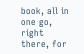book, all in one go, right there, for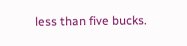less than five bucks.